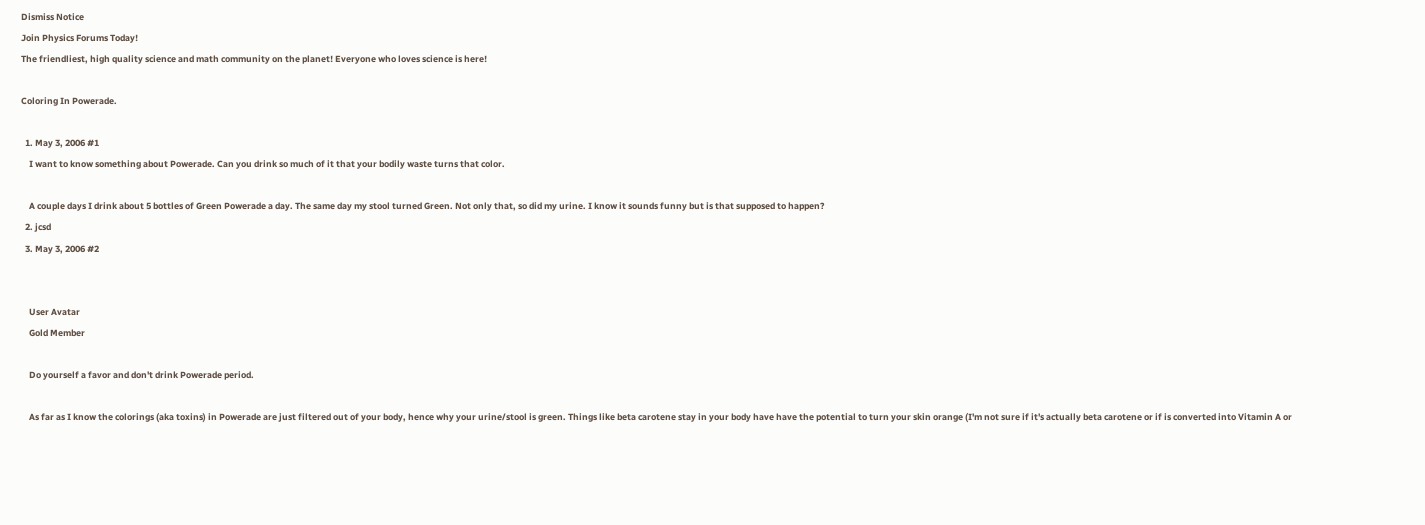Dismiss Notice
Join Physics Forums Today!
The friendliest, high quality science and math community on the planet! Everyone who loves science is here!

Coloring In Powerade.

  1. May 3, 2006 #1
    I want to know something about Powerade. Can you drink so much of it that your bodily waste turns that color.

    A couple days I drink about 5 bottles of Green Powerade a day. The same day my stool turned Green. Not only that, so did my urine. I know it sounds funny but is that supposed to happen?
  2. jcsd
  3. May 3, 2006 #2


    User Avatar
    Gold Member

    Do yourself a favor and don't drink Powerade period.

    As far as I know the colorings (aka toxins) in Powerade are just filtered out of your body, hence why your urine/stool is green. Things like beta carotene stay in your body have have the potential to turn your skin orange (I'm not sure if it's actually beta carotene or if is converted into Vitamin A or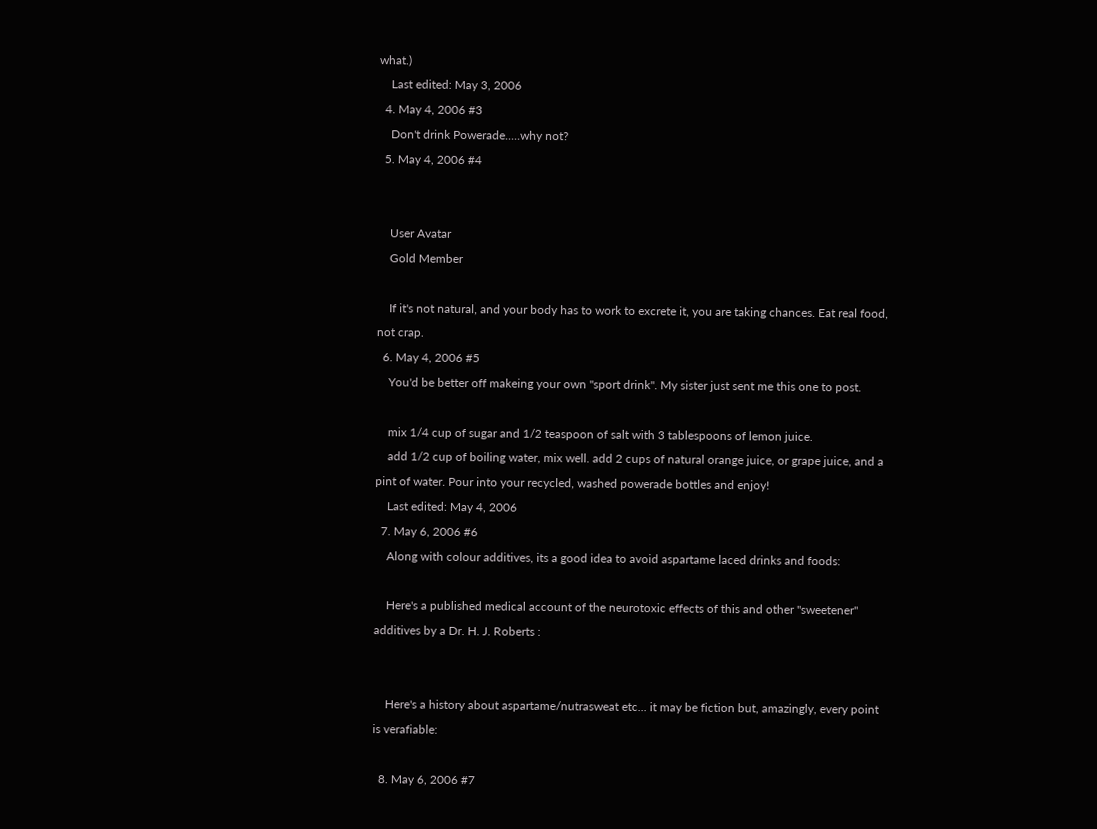what.)
    Last edited: May 3, 2006
  4. May 4, 2006 #3
    Don't drink Powerade.....why not?
  5. May 4, 2006 #4


    User Avatar
    Gold Member

    If it's not natural, and your body has to work to excrete it, you are taking chances. Eat real food, not crap.
  6. May 4, 2006 #5
    You'd be better off makeing your own "sport drink". My sister just sent me this one to post.

    mix 1/4 cup of sugar and 1/2 teaspoon of salt with 3 tablespoons of lemon juice.
    add 1/2 cup of boiling water, mix well. add 2 cups of natural orange juice, or grape juice, and a pint of water. Pour into your recycled, washed powerade bottles and enjoy!
    Last edited: May 4, 2006
  7. May 6, 2006 #6
    Along with colour additives, its a good idea to avoid aspartame laced drinks and foods:

    Here's a published medical account of the neurotoxic effects of this and other "sweetener" additives by a Dr. H. J. Roberts :


    Here's a history about aspartame/nutrasweat etc... it may be fiction but, amazingly, every point is verafiable:

  8. May 6, 2006 #7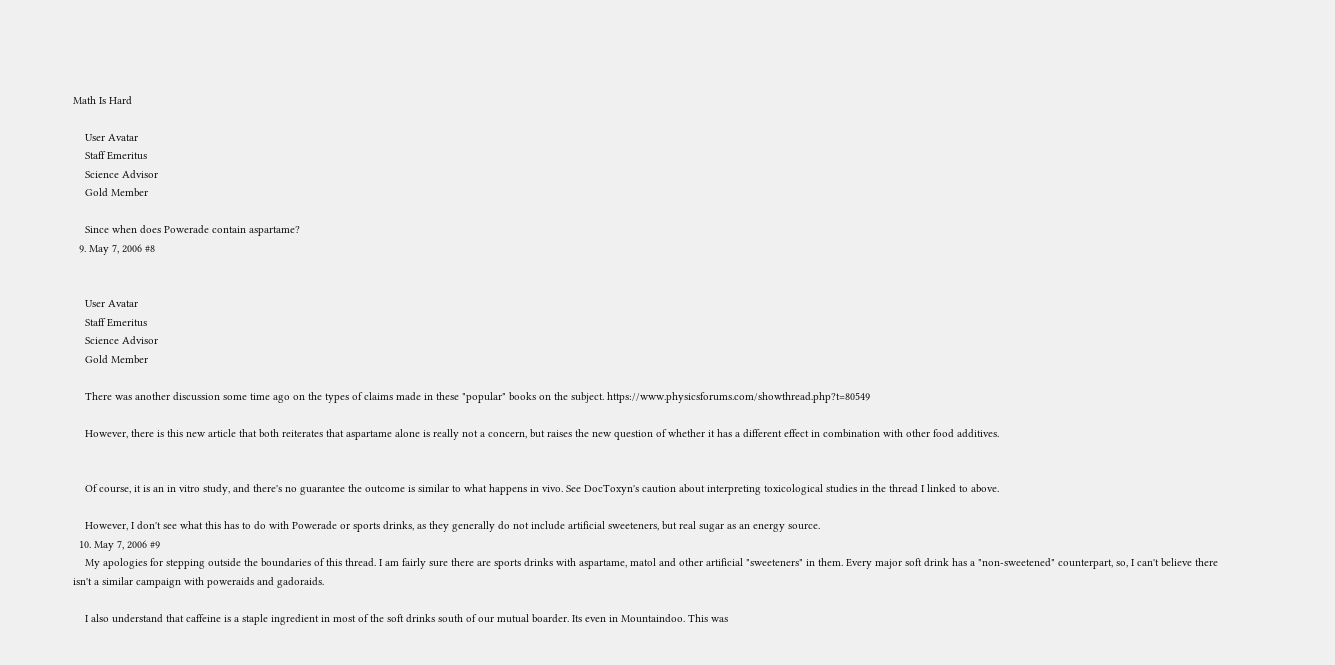Math Is Hard

    User Avatar
    Staff Emeritus
    Science Advisor
    Gold Member

    Since when does Powerade contain aspartame?
  9. May 7, 2006 #8


    User Avatar
    Staff Emeritus
    Science Advisor
    Gold Member

    There was another discussion some time ago on the types of claims made in these "popular" books on the subject. https://www.physicsforums.com/showthread.php?t=80549

    However, there is this new article that both reiterates that aspartame alone is really not a concern, but raises the new question of whether it has a different effect in combination with other food additives.


    Of course, it is an in vitro study, and there's no guarantee the outcome is similar to what happens in vivo. See DocToxyn's caution about interpreting toxicological studies in the thread I linked to above.

    However, I don't see what this has to do with Powerade or sports drinks, as they generally do not include artificial sweeteners, but real sugar as an energy source.
  10. May 7, 2006 #9
    My apologies for stepping outside the boundaries of this thread. I am fairly sure there are sports drinks with aspartame, matol and other artificial "sweeteners" in them. Every major soft drink has a "non-sweetened" counterpart, so, I can't believe there isn't a similar campaign with poweraids and gadoraids.

    I also understand that caffeine is a staple ingredient in most of the soft drinks south of our mutual boarder. Its even in Mountaindoo. This was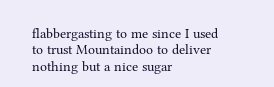flabbergasting to me since I used to trust Mountaindoo to deliver nothing but a nice sugar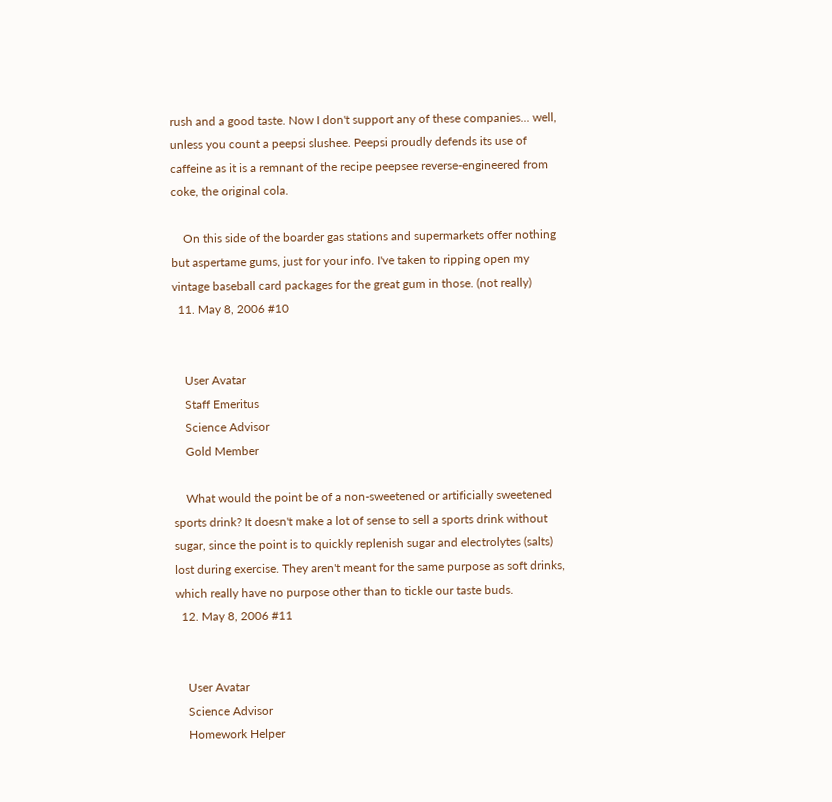rush and a good taste. Now I don't support any of these companies... well, unless you count a peepsi slushee. Peepsi proudly defends its use of caffeine as it is a remnant of the recipe peepsee reverse-engineered from coke, the original cola.

    On this side of the boarder gas stations and supermarkets offer nothing but aspertame gums, just for your info. I've taken to ripping open my vintage baseball card packages for the great gum in those. (not really)
  11. May 8, 2006 #10


    User Avatar
    Staff Emeritus
    Science Advisor
    Gold Member

    What would the point be of a non-sweetened or artificially sweetened sports drink? It doesn't make a lot of sense to sell a sports drink without sugar, since the point is to quickly replenish sugar and electrolytes (salts) lost during exercise. They aren't meant for the same purpose as soft drinks, which really have no purpose other than to tickle our taste buds.
  12. May 8, 2006 #11


    User Avatar
    Science Advisor
    Homework Helper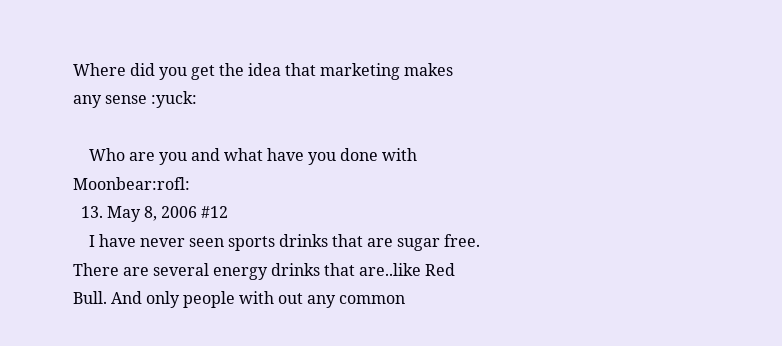Where did you get the idea that marketing makes any sense :yuck:

    Who are you and what have you done with Moonbear:rofl:
  13. May 8, 2006 #12
    I have never seen sports drinks that are sugar free. There are several energy drinks that are..like Red Bull. And only people with out any common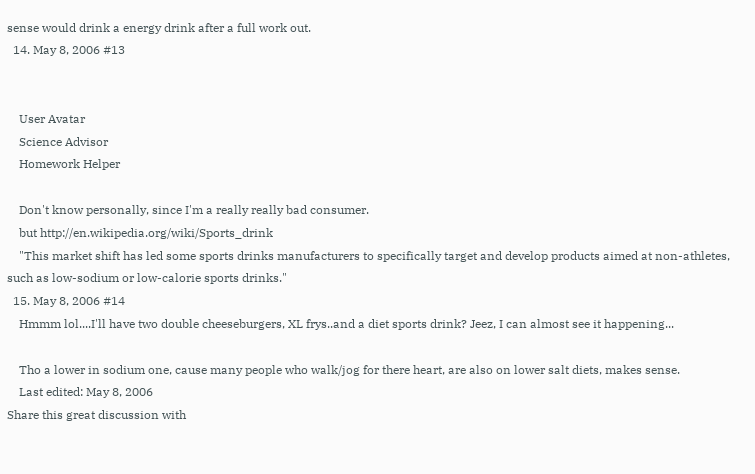sense would drink a energy drink after a full work out.
  14. May 8, 2006 #13


    User Avatar
    Science Advisor
    Homework Helper

    Don't know personally, since I'm a really really bad consumer.
    but http://en.wikipedia.org/wiki/Sports_drink
    "This market shift has led some sports drinks manufacturers to specifically target and develop products aimed at non-athletes, such as low-sodium or low-calorie sports drinks."
  15. May 8, 2006 #14
    Hmmm lol....I'll have two double cheeseburgers, XL frys..and a diet sports drink? Jeez, I can almost see it happening...

    Tho a lower in sodium one, cause many people who walk/jog for there heart, are also on lower salt diets, makes sense.
    Last edited: May 8, 2006
Share this great discussion with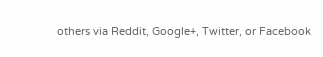others via Reddit, Google+, Twitter, or Facebook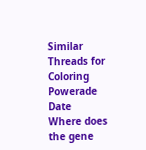Similar Threads for Coloring Powerade Date
Where does the gene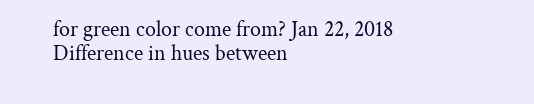for green color come from? Jan 22, 2018
Difference in hues between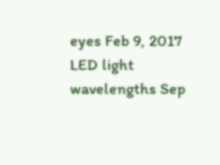eyes Feb 9, 2017
LED light wavelengths Sep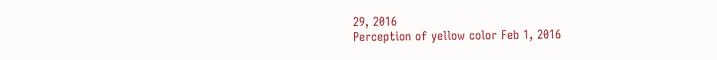29, 2016
Perception of yellow color Feb 1, 2016